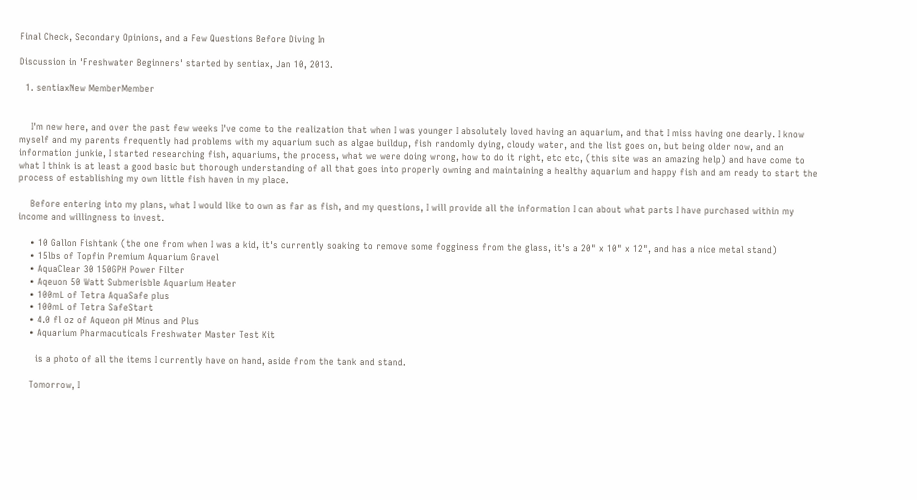Final Check, Secondary Opinions, and a Few Questions Before Diving In

Discussion in 'Freshwater Beginners' started by sentiax, Jan 10, 2013.

  1. sentiaxNew MemberMember


    I'm new here, and over the past few weeks I've come to the realization that when I was younger I absolutely loved having an aquarium, and that I miss having one dearly. I know myself and my parents frequently had problems with my aquarium such as algae buildup, fish randomly dying, cloudy water, and the list goes on, but being older now, and an information junkie, I started researching fish, aquariums, the process, what we were doing wrong, how to do it right, etc etc, (this site was an amazing help) and have come to what I think is at least a good basic but thorough understanding of all that goes into properly owning and maintaining a healthy aquarium and happy fish and am ready to start the process of establishing my own little fish haven in my place.

    Before entering into my plans, what I would like to own as far as fish, and my questions, I will provide all the information I can about what parts I have purchased within my income and willingness to invest.

    • 10 Gallon Fishtank (the one from when I was a kid, it's currently soaking to remove some fogginess from the glass, it's a 20" x 10" x 12", and has a nice metal stand)
    • 15lbs of Topfin Premium Aquarium Gravel
    • AquaClear 30 150GPH Power Filter
    • Aqeuon 50 Watt Submerisble Aquarium Heater
    • 100mL of Tetra AquaSafe plus
    • 100mL of Tetra SafeStart
    • 4.0 fl oz of Aqueon pH Minus and Plus
    • Aquarium Pharmacuticals Freshwater Master Test Kit

      is a photo of all the items I currently have on hand, aside from the tank and stand.

    Tomorrow, I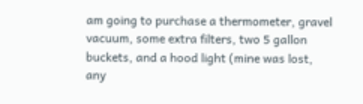am going to purchase a thermometer, gravel vacuum, some extra filters, two 5 gallon buckets, and a hood light (mine was lost, any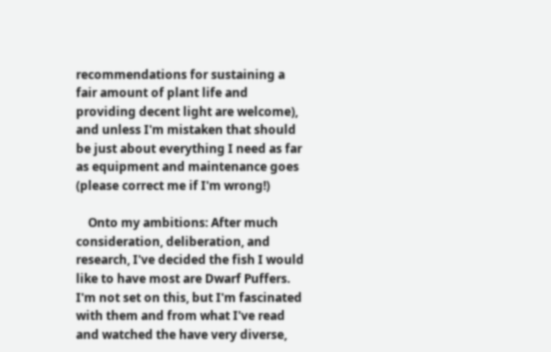recommendations for sustaining a fair amount of plant life and providing decent light are welcome), and unless I'm mistaken that should be just about everything I need as far as equipment and maintenance goes (please correct me if I'm wrong!)

    Onto my ambitions: After much consideration, deliberation, and research, I've decided the fish I would like to have most are Dwarf Puffers. I'm not set on this, but I'm fascinated with them and from what I've read and watched the have very diverse,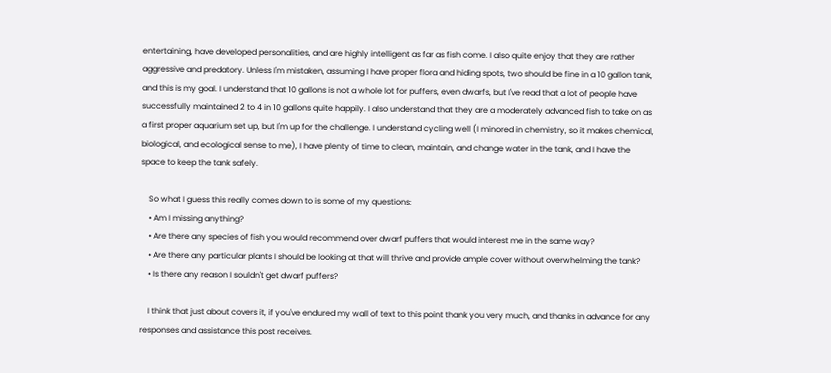entertaining, have developed personalities, and are highly intelligent as far as fish come. I also quite enjoy that they are rather aggressive and predatory. Unless I'm mistaken, assuming I have proper flora and hiding spots, two should be fine in a 10 gallon tank, and this is my goal. I understand that 10 gallons is not a whole lot for puffers, even dwarfs, but I've read that a lot of people have successfully maintained 2 to 4 in 10 gallons quite happily. I also understand that they are a moderately advanced fish to take on as a first proper aquarium set up, but I'm up for the challenge. I understand cycling well (I minored in chemistry, so it makes chemical, biological, and ecological sense to me), I have plenty of time to clean, maintain, and change water in the tank, and I have the space to keep the tank safely.

    So what I guess this really comes down to is some of my questions:
    • Am I missing anything?
    • Are there any species of fish you would recommend over dwarf puffers that would interest me in the same way?
    • Are there any particular plants I should be looking at that will thrive and provide ample cover without overwhelming the tank?
    • Is there any reason I souldn't get dwarf puffers?

    I think that just about covers it, if you've endured my wall of text to this point thank you very much, and thanks in advance for any responses and assistance this post receives.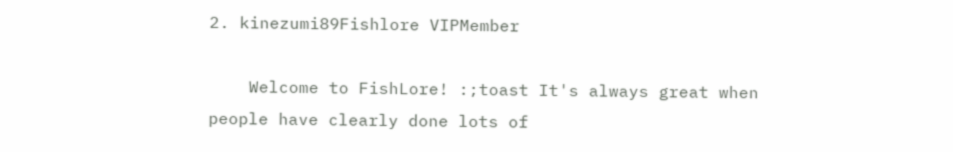2. kinezumi89Fishlore VIPMember

    Welcome to FishLore! :;toast It's always great when people have clearly done lots of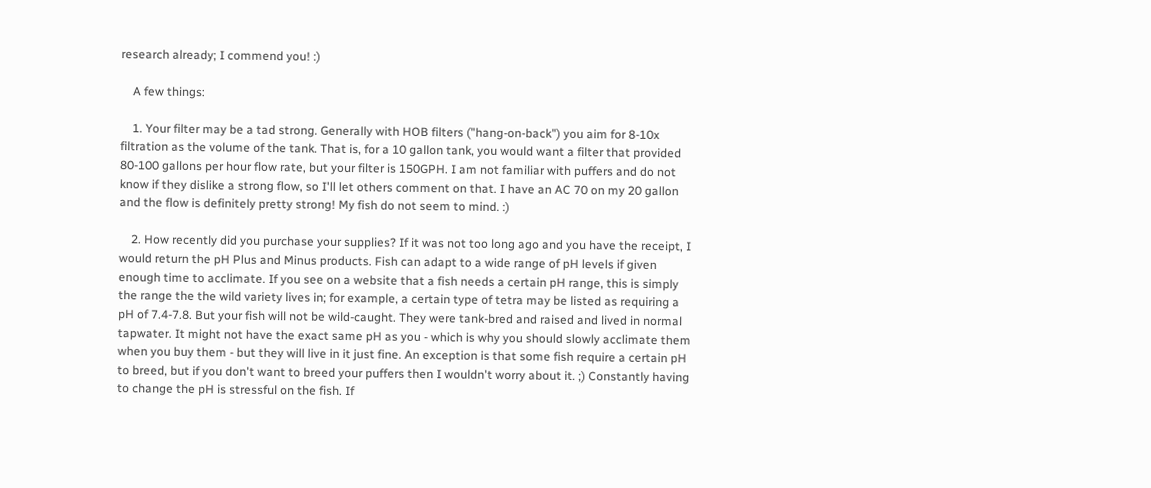research already; I commend you! :)

    A few things:

    1. Your filter may be a tad strong. Generally with HOB filters ("hang-on-back") you aim for 8-10x filtration as the volume of the tank. That is, for a 10 gallon tank, you would want a filter that provided 80-100 gallons per hour flow rate, but your filter is 150GPH. I am not familiar with puffers and do not know if they dislike a strong flow, so I'll let others comment on that. I have an AC 70 on my 20 gallon and the flow is definitely pretty strong! My fish do not seem to mind. :)

    2. How recently did you purchase your supplies? If it was not too long ago and you have the receipt, I would return the pH Plus and Minus products. Fish can adapt to a wide range of pH levels if given enough time to acclimate. If you see on a website that a fish needs a certain pH range, this is simply the range the the wild variety lives in; for example, a certain type of tetra may be listed as requiring a pH of 7.4-7.8. But your fish will not be wild-caught. They were tank-bred and raised and lived in normal tapwater. It might not have the exact same pH as you - which is why you should slowly acclimate them when you buy them - but they will live in it just fine. An exception is that some fish require a certain pH to breed, but if you don't want to breed your puffers then I wouldn't worry about it. ;) Constantly having to change the pH is stressful on the fish. If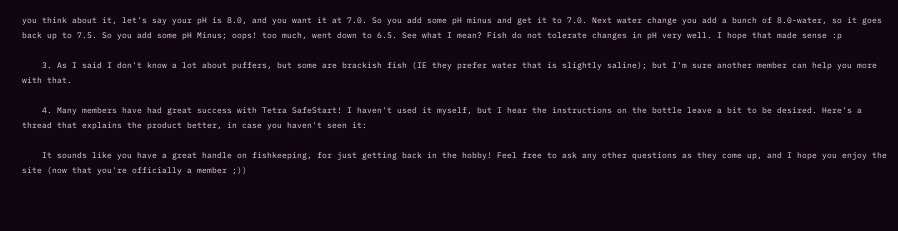you think about it, let's say your pH is 8.0, and you want it at 7.0. So you add some pH minus and get it to 7.0. Next water change you add a bunch of 8.0-water, so it goes back up to 7.5. So you add some pH Minus; oops! too much, went down to 6.5. See what I mean? Fish do not tolerate changes in pH very well. I hope that made sense :p

    3. As I said I don't know a lot about puffers, but some are brackish fish (IE they prefer water that is slightly saline); but I'm sure another member can help you more with that.

    4. Many members have had great success with Tetra SafeStart! I haven't used it myself, but I hear the instructions on the bottle leave a bit to be desired. Here's a thread that explains the product better, in case you haven't seen it:

    It sounds like you have a great handle on fishkeeping, for just getting back in the hobby! Feel free to ask any other questions as they come up, and I hope you enjoy the site (now that you're officially a member ;))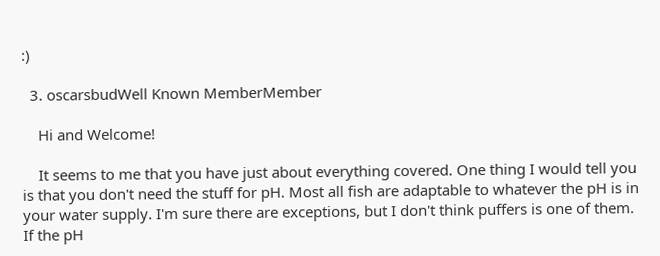:)

  3. oscarsbudWell Known MemberMember

    Hi and Welcome!

    It seems to me that you have just about everything covered. One thing I would tell you is that you don't need the stuff for pH. Most all fish are adaptable to whatever the pH is in your water supply. I'm sure there are exceptions, but I don't think puffers is one of them. If the pH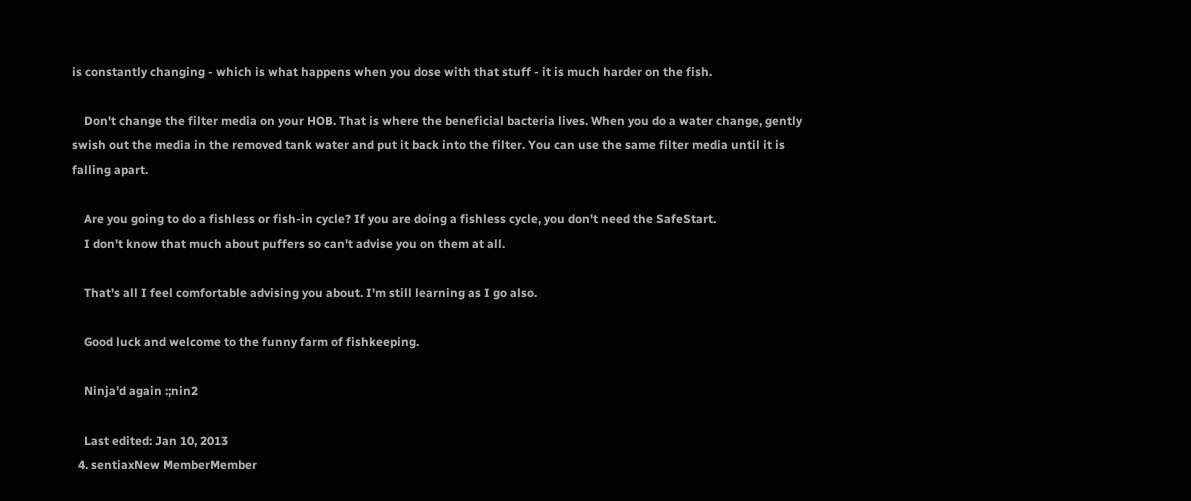is constantly changing - which is what happens when you dose with that stuff - it is much harder on the fish.

    Don't change the filter media on your HOB. That is where the beneficial bacteria lives. When you do a water change, gently swish out the media in the removed tank water and put it back into the filter. You can use the same filter media until it is falling apart.

    Are you going to do a fishless or fish-in cycle? If you are doing a fishless cycle, you don't need the SafeStart.
    I don't know that much about puffers so can't advise you on them at all.

    That's all I feel comfortable advising you about. I'm still learning as I go also.

    Good luck and welcome to the funny farm of fishkeeping.

    Ninja'd again :;nin2

    Last edited: Jan 10, 2013
  4. sentiaxNew MemberMember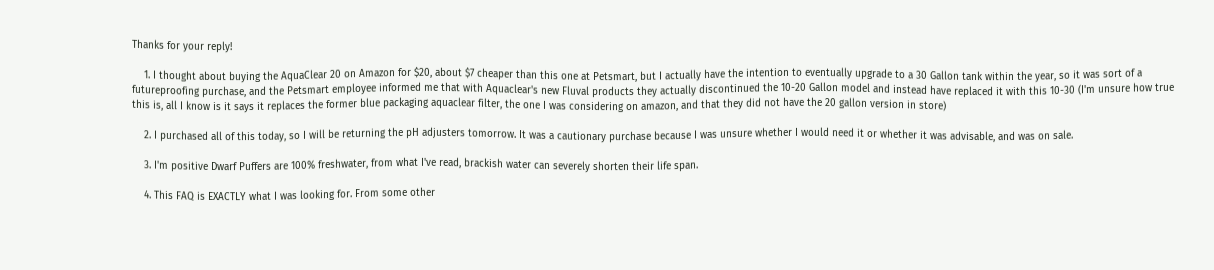Thanks for your reply!

    1. I thought about buying the AquaClear 20 on Amazon for $20, about $7 cheaper than this one at Petsmart, but I actually have the intention to eventually upgrade to a 30 Gallon tank within the year, so it was sort of a futureproofing purchase, and the Petsmart employee informed me that with Aquaclear's new Fluval products they actually discontinued the 10-20 Gallon model and instead have replaced it with this 10-30 (I'm unsure how true this is, all I know is it says it replaces the former blue packaging aquaclear filter, the one I was considering on amazon, and that they did not have the 20 gallon version in store)

    2. I purchased all of this today, so I will be returning the pH adjusters tomorrow. It was a cautionary purchase because I was unsure whether I would need it or whether it was advisable, and was on sale.

    3. I'm positive Dwarf Puffers are 100% freshwater, from what I've read, brackish water can severely shorten their life span.

    4. This FAQ is EXACTLY what I was looking for. From some other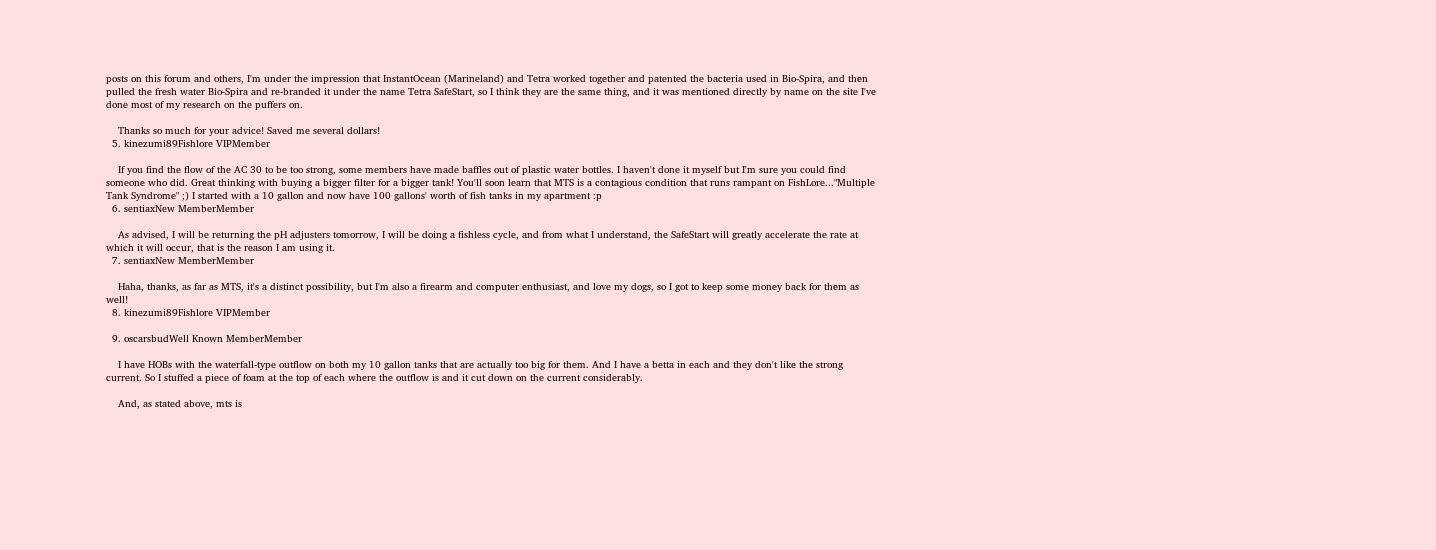posts on this forum and others, I'm under the impression that InstantOcean (Marineland) and Tetra worked together and patented the bacteria used in Bio-Spira, and then pulled the fresh water Bio-Spira and re-branded it under the name Tetra SafeStart, so I think they are the same thing, and it was mentioned directly by name on the site I've done most of my research on the puffers on.

    Thanks so much for your advice! Saved me several dollars!
  5. kinezumi89Fishlore VIPMember

    If you find the flow of the AC 30 to be too strong, some members have made baffles out of plastic water bottles. I haven't done it myself but I'm sure you could find someone who did. Great thinking with buying a bigger filter for a bigger tank! You'll soon learn that MTS is a contagious condition that runs rampant on FishLore..."Multiple Tank Syndrome" ;) I started with a 10 gallon and now have 100 gallons' worth of fish tanks in my apartment :p
  6. sentiaxNew MemberMember

    As advised, I will be returning the pH adjusters tomorrow, I will be doing a fishless cycle, and from what I understand, the SafeStart will greatly accelerate the rate at which it will occur, that is the reason I am using it.
  7. sentiaxNew MemberMember

    Haha, thanks, as far as MTS, it's a distinct possibility, but I'm also a firearm and computer enthusiast, and love my dogs, so I got to keep some money back for them as well!
  8. kinezumi89Fishlore VIPMember

  9. oscarsbudWell Known MemberMember

    I have HOBs with the waterfall-type outflow on both my 10 gallon tanks that are actually too big for them. And I have a betta in each and they don't like the strong current. So I stuffed a piece of foam at the top of each where the outflow is and it cut down on the current considerably.

    And, as stated above, mts is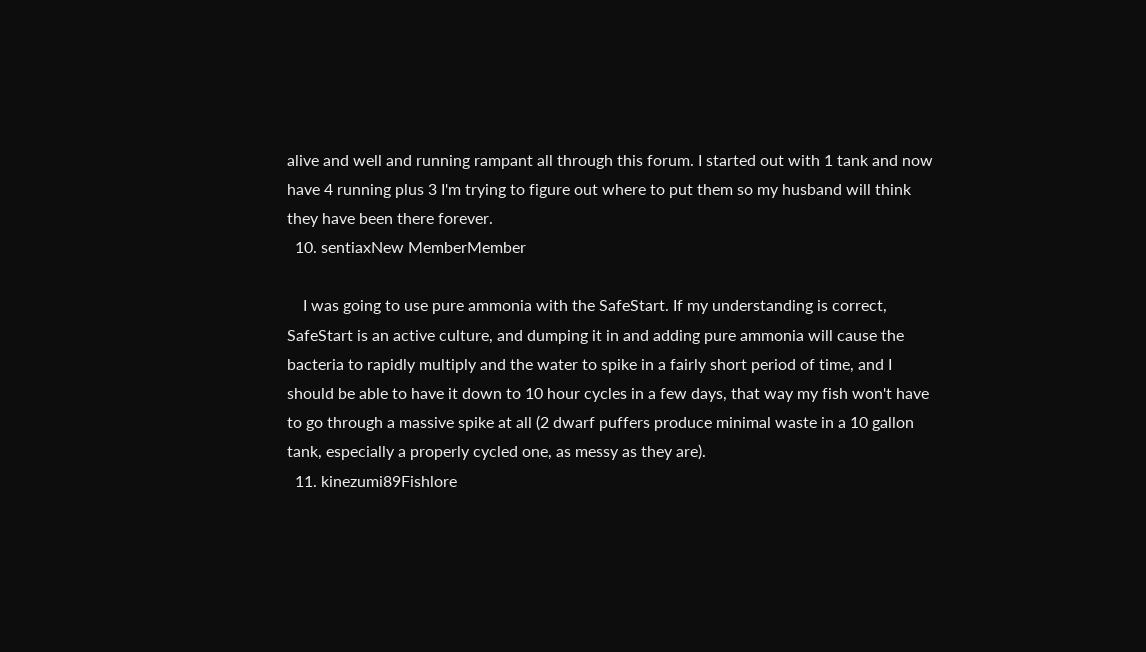alive and well and running rampant all through this forum. I started out with 1 tank and now have 4 running plus 3 I'm trying to figure out where to put them so my husband will think they have been there forever.
  10. sentiaxNew MemberMember

    I was going to use pure ammonia with the SafeStart. If my understanding is correct, SafeStart is an active culture, and dumping it in and adding pure ammonia will cause the bacteria to rapidly multiply and the water to spike in a fairly short period of time, and I should be able to have it down to 10 hour cycles in a few days, that way my fish won't have to go through a massive spike at all (2 dwarf puffers produce minimal waste in a 10 gallon tank, especially a properly cycled one, as messy as they are).
  11. kinezumi89Fishlore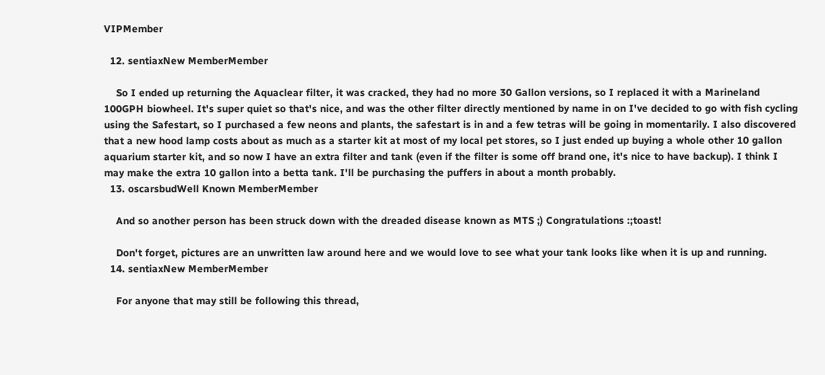VIPMember

  12. sentiaxNew MemberMember

    So I ended up returning the Aquaclear filter, it was cracked, they had no more 30 Gallon versions, so I replaced it with a Marineland 100GPH biowheel. It's super quiet so that's nice, and was the other filter directly mentioned by name in on I've decided to go with fish cycling using the Safestart, so I purchased a few neons and plants, the safestart is in and a few tetras will be going in momentarily. I also discovered that a new hood lamp costs about as much as a starter kit at most of my local pet stores, so I just ended up buying a whole other 10 gallon aquarium starter kit, and so now I have an extra filter and tank (even if the filter is some off brand one, it's nice to have backup). I think I may make the extra 10 gallon into a betta tank. I'll be purchasing the puffers in about a month probably.
  13. oscarsbudWell Known MemberMember

    And so another person has been struck down with the dreaded disease known as MTS ;) Congratulations :;toast!

    Don't forget, pictures are an unwritten law around here and we would love to see what your tank looks like when it is up and running.
  14. sentiaxNew MemberMember

    For anyone that may still be following this thread,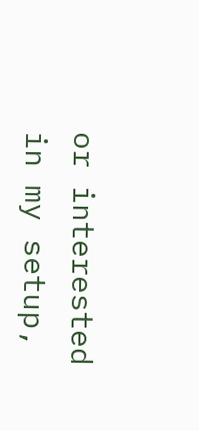or interested in my setup,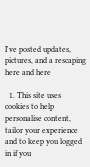I've posted updates, pictures, and a rescaping here and here

  1. This site uses cookies to help personalise content, tailor your experience and to keep you logged in if you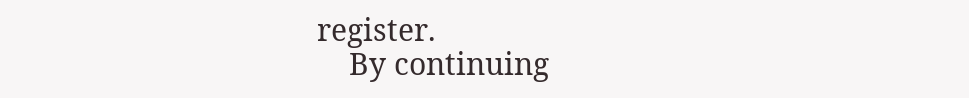register.
    By continuing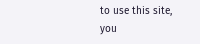to use this site, you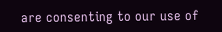are consenting to our use of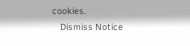cookies.
    Dismiss Notice